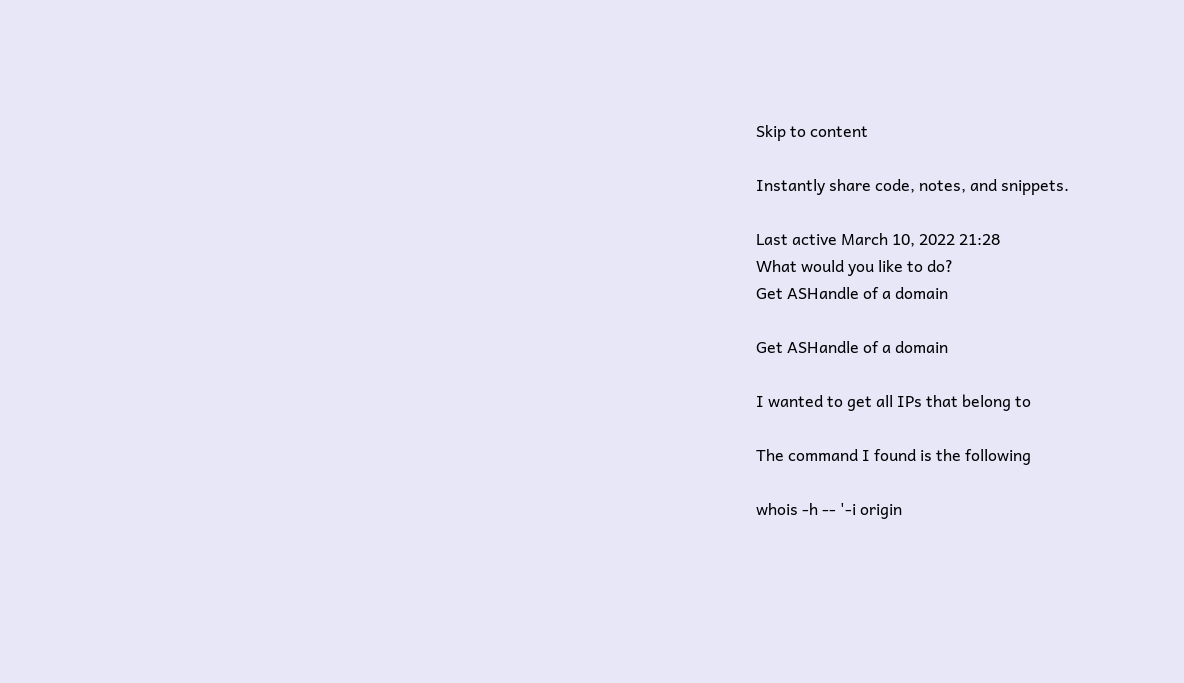Skip to content

Instantly share code, notes, and snippets.

Last active March 10, 2022 21:28
What would you like to do?
Get ASHandle of a domain

Get ASHandle of a domain

I wanted to get all IPs that belong to

The command I found is the following

whois -h -- '-i origin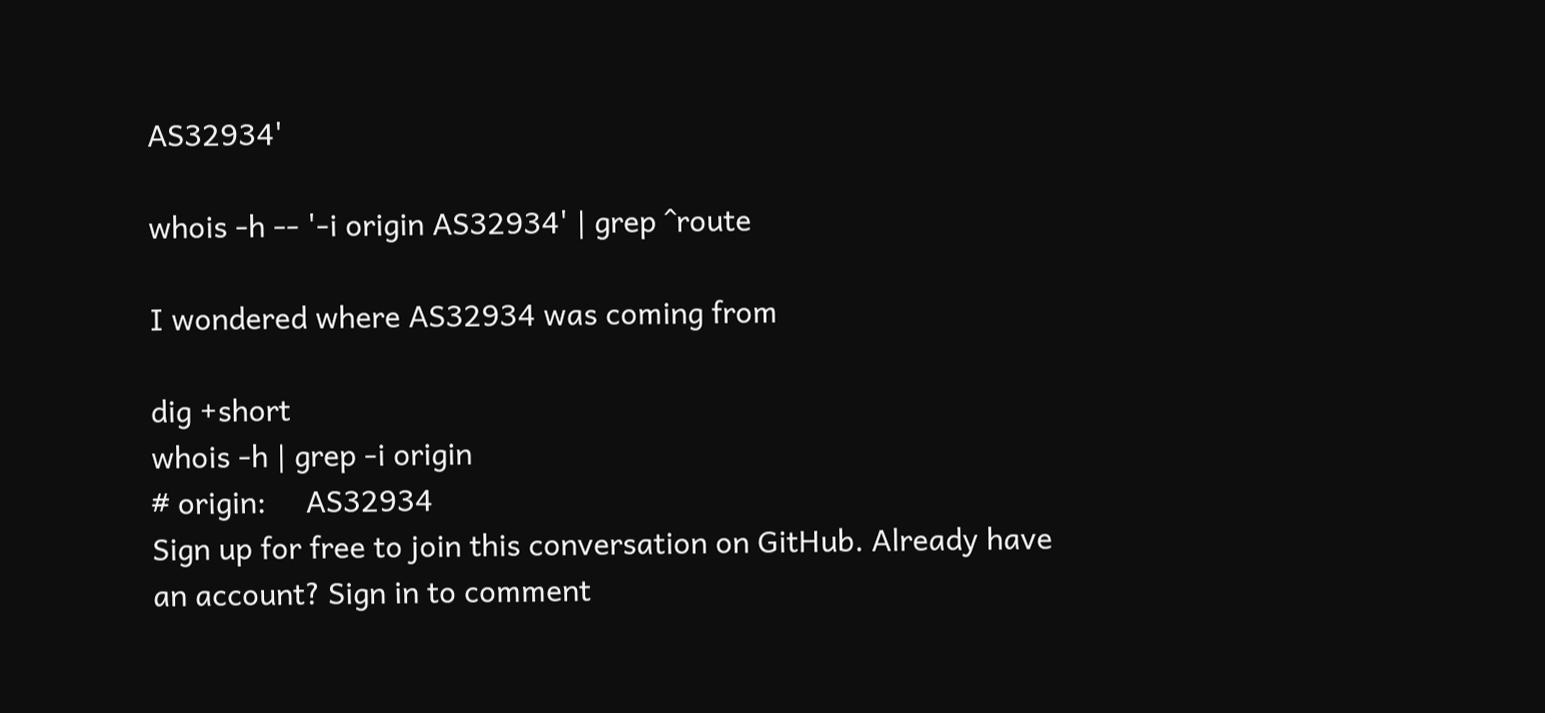AS32934'

whois -h -- '-i origin AS32934' | grep ^route

I wondered where AS32934 was coming from

dig +short
whois -h | grep -i origin
# origin:     AS32934
Sign up for free to join this conversation on GitHub. Already have an account? Sign in to comment